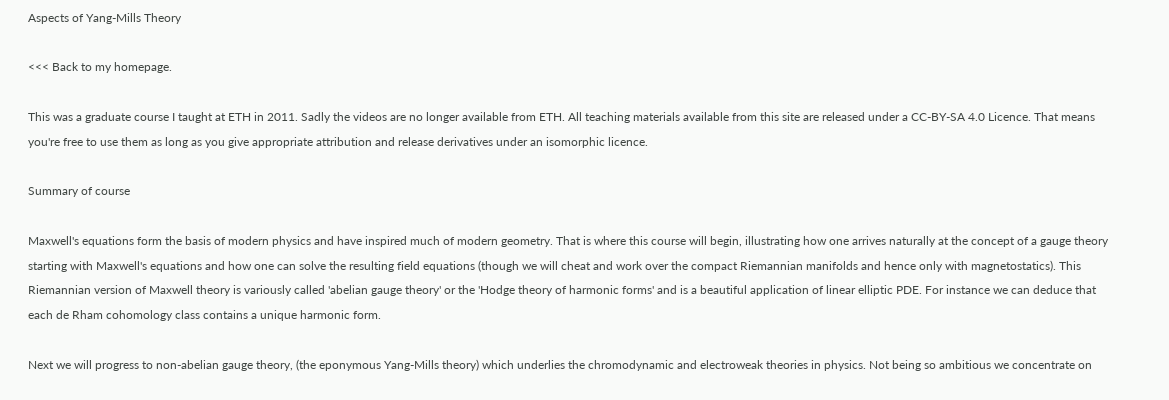Aspects of Yang-Mills Theory

<<< Back to my homepage.

This was a graduate course I taught at ETH in 2011. Sadly the videos are no longer available from ETH. All teaching materials available from this site are released under a CC-BY-SA 4.0 Licence. That means you're free to use them as long as you give appropriate attribution and release derivatives under an isomorphic licence.

Summary of course

Maxwell's equations form the basis of modern physics and have inspired much of modern geometry. That is where this course will begin, illustrating how one arrives naturally at the concept of a gauge theory starting with Maxwell's equations and how one can solve the resulting field equations (though we will cheat and work over the compact Riemannian manifolds and hence only with magnetostatics). This Riemannian version of Maxwell theory is variously called 'abelian gauge theory' or the 'Hodge theory of harmonic forms' and is a beautiful application of linear elliptic PDE. For instance we can deduce that each de Rham cohomology class contains a unique harmonic form.

Next we will progress to non-abelian gauge theory, (the eponymous Yang-Mills theory) which underlies the chromodynamic and electroweak theories in physics. Not being so ambitious we concentrate on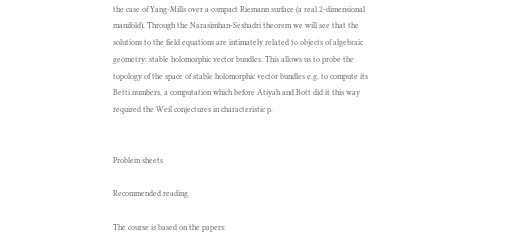the case of Yang-Mills over a compact Riemann surface (a real 2-dimensional manifold). Through the Narasimhan-Seshadri theorem we will see that the solutions to the field equations are intimately related to objects of algebraic geometry: stable holomorphic vector bundles. This allows us to probe the topology of the space of stable holomorphic vector bundles e.g. to compute its Betti numbers, a computation which before Atiyah and Bott did it this way required the Weil conjectures in characteristic p.


Problem sheets

Recommended reading

The course is based on the papers: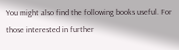You might also find the following books useful. For those interested in further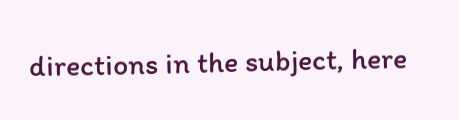directions in the subject, here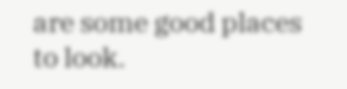are some good places to look.